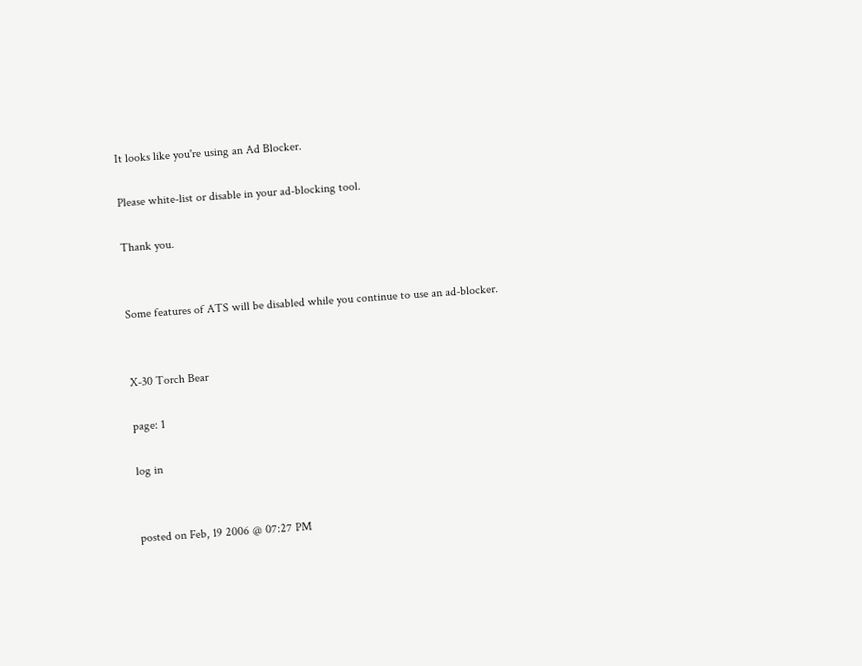It looks like you're using an Ad Blocker.

Please white-list or disable in your ad-blocking tool.

Thank you.


Some features of ATS will be disabled while you continue to use an ad-blocker.


X-30 Torch Bear

page: 1

log in


posted on Feb, 19 2006 @ 07:27 PM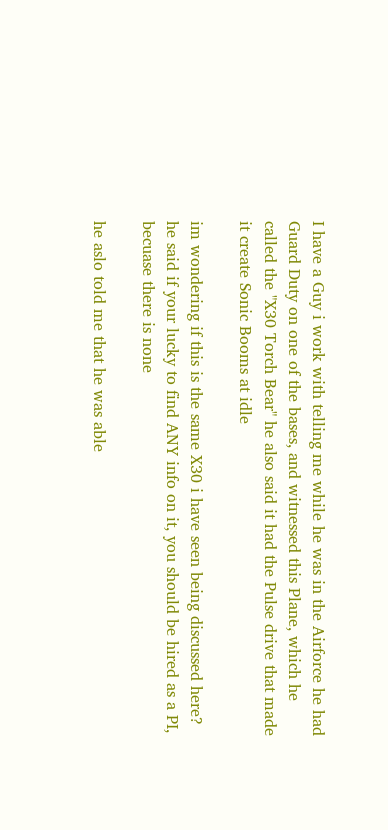I have a Guy i work with telling me while he was in the Airforce he had Guard Duty on one of the bases, and witnessed this Plane, which he called the "X30 Torch Bear" he also said it had the Pulse drive that made it create Sonic Booms at idle

im wondering if this is the same X30 i have seen being discussed here?
he said if your lucky to find ANY info on it, you should be hired as a PI, becuase there is none

he aslo told me that he was able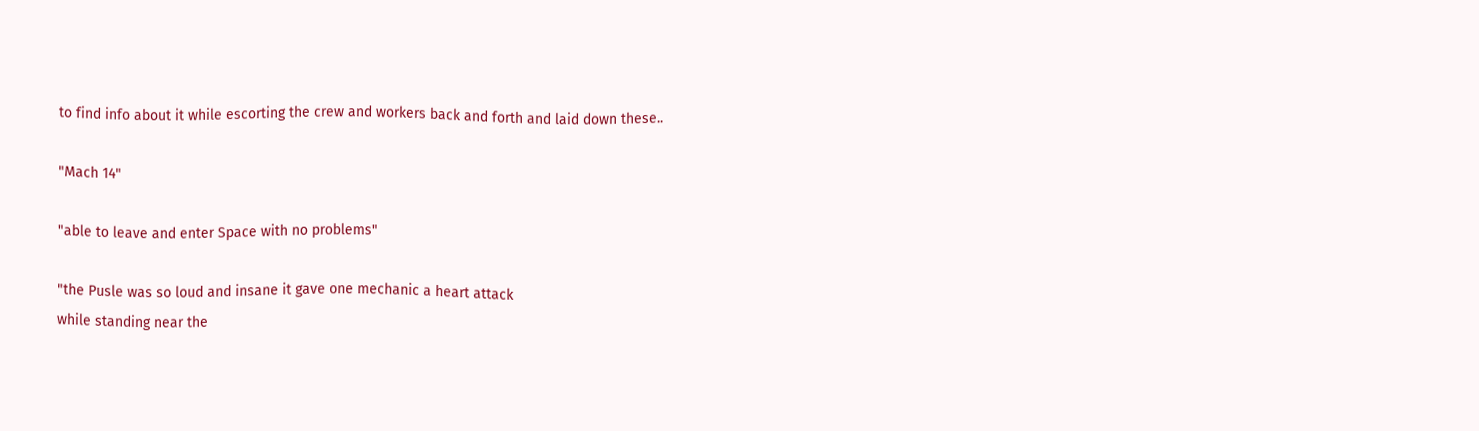to find info about it while escorting the crew and workers back and forth and laid down these..

"Mach 14"

"able to leave and enter Space with no problems"

"the Pusle was so loud and insane it gave one mechanic a heart attack
while standing near the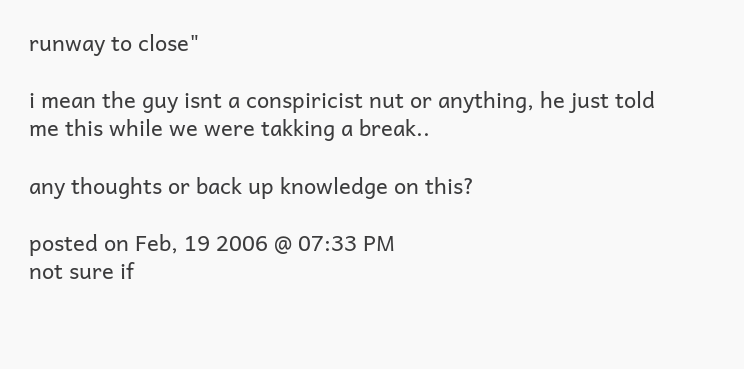runway to close"

i mean the guy isnt a conspiricist nut or anything, he just told me this while we were takking a break..

any thoughts or back up knowledge on this?

posted on Feb, 19 2006 @ 07:33 PM
not sure if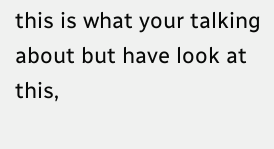this is what your talking about but have look at this,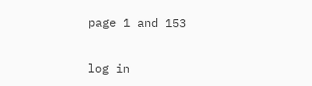page 1 and 153


log in